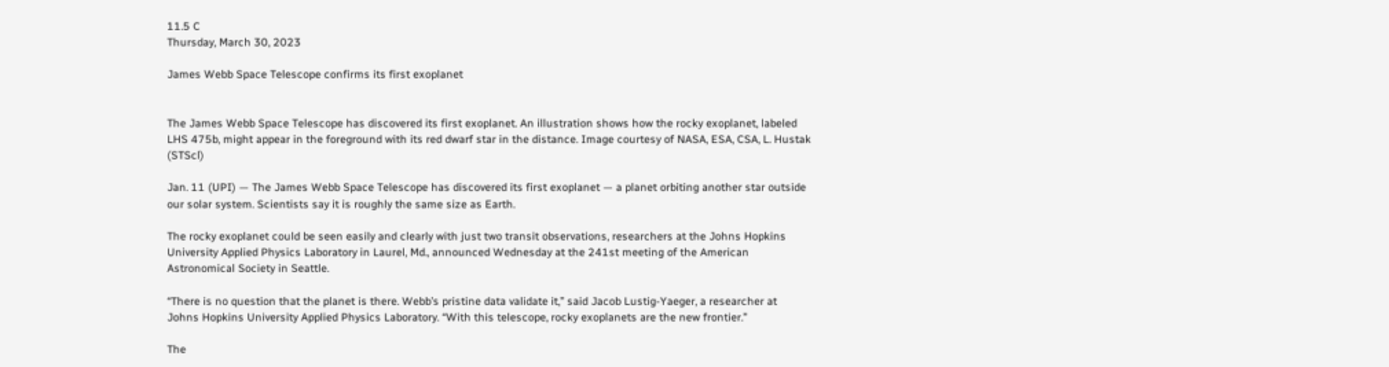11.5 C
Thursday, March 30, 2023

James Webb Space Telescope confirms its first exoplanet


The James Webb Space Telescope has discovered its first exoplanet. An illustration shows how the rocky exoplanet, labeled LHS 475b, might appear in the foreground with its red dwarf star in the distance. Image courtesy of NASA, ESA, CSA, L. Hustak (STScl)

Jan. 11 (UPI) — The James Webb Space Telescope has discovered its first exoplanet — a planet orbiting another star outside our solar system. Scientists say it is roughly the same size as Earth.

The rocky exoplanet could be seen easily and clearly with just two transit observations, researchers at the Johns Hopkins University Applied Physics Laboratory in Laurel, Md., announced Wednesday at the 241st meeting of the American Astronomical Society in Seattle.

“There is no question that the planet is there. Webb’s pristine data validate it,” said Jacob Lustig-Yaeger, a researcher at Johns Hopkins University Applied Physics Laboratory. “With this telescope, rocky exoplanets are the new frontier.”

The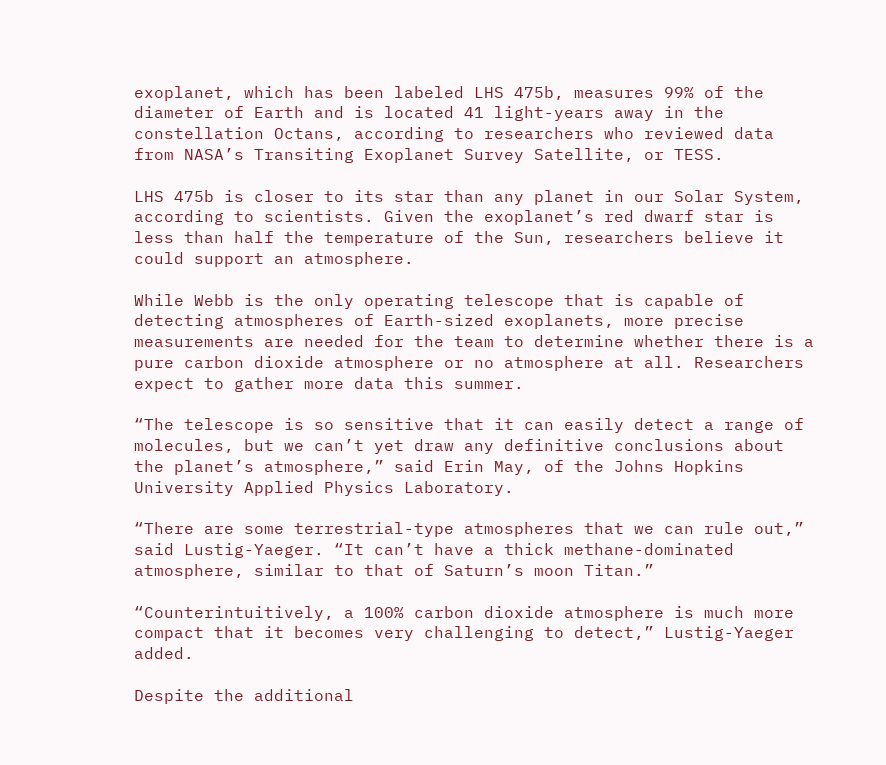exoplanet, which has been labeled LHS 475b, measures 99% of the diameter of Earth and is located 41 light-years away in the constellation Octans, according to researchers who reviewed data from NASA’s Transiting Exoplanet Survey Satellite, or TESS.

LHS 475b is closer to its star than any planet in our Solar System, according to scientists. Given the exoplanet’s red dwarf star is less than half the temperature of the Sun, researchers believe it could support an atmosphere.

While Webb is the only operating telescope that is capable of detecting atmospheres of Earth-sized exoplanets, more precise measurements are needed for the team to determine whether there is a pure carbon dioxide atmosphere or no atmosphere at all. Researchers expect to gather more data this summer.

“The telescope is so sensitive that it can easily detect a range of molecules, but we can’t yet draw any definitive conclusions about the planet’s atmosphere,” said Erin May, of the Johns Hopkins University Applied Physics Laboratory.

“There are some terrestrial-type atmospheres that we can rule out,” said Lustig-Yaeger. “It can’t have a thick methane-dominated atmosphere, similar to that of Saturn’s moon Titan.”

“Counterintuitively, a 100% carbon dioxide atmosphere is much more compact that it becomes very challenging to detect,” Lustig-Yaeger added.

Despite the additional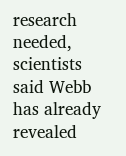research needed, scientists said Webb has already revealed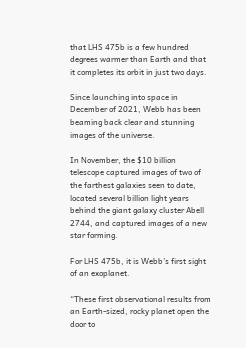that LHS 475b is a few hundred degrees warmer than Earth and that it completes its orbit in just two days.

Since launching into space in December of 2021, Webb has been beaming back clear and stunning images of the universe.

In November, the $10 billion telescope captured images of two of the farthest galaxies seen to date, located several billion light years behind the giant galaxy cluster Abell 2744, and captured images of a new star forming.

For LHS 475b, it is Webb’s first sight of an exoplanet.

“These first observational results from an Earth-sized, rocky planet open the door to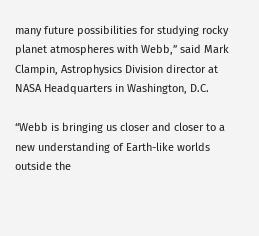many future possibilities for studying rocky planet atmospheres with Webb,” said Mark Clampin, Astrophysics Division director at NASA Headquarters in Washington, D.C.

“Webb is bringing us closer and closer to a new understanding of Earth-like worlds outside the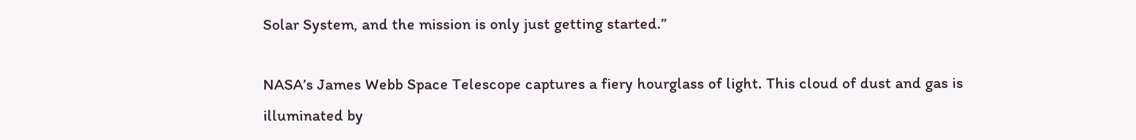Solar System, and the mission is only just getting started.”

NASA’s James Webb Space Telescope captures a fiery hourglass of light. This cloud of dust and gas is illuminated by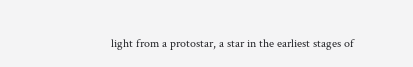light from a protostar, a star in the earliest stages of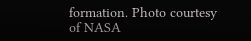formation. Photo courtesy of NASA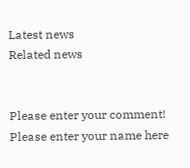Latest news
Related news


Please enter your comment!
Please enter your name here